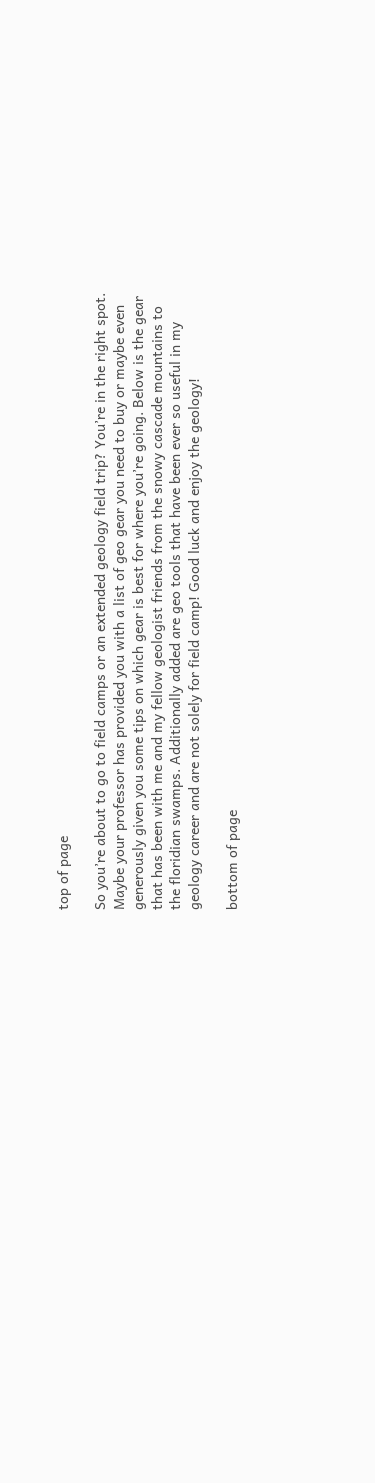top of page

So you’re about to go to field camps or an extended geology field trip? You’re in the right spot. Maybe your professor has provided you with a list of geo gear you need to buy or maybe even generously given you some tips on which gear is best for where you’re going. Below is the gear that has been with me and my fellow geologist friends from the snowy cascade mountains to the floridian swamps. Additionally added are geo tools that have been ever so useful in my geology career and are not solely for field camp! Good luck and enjoy the geology!

bottom of page